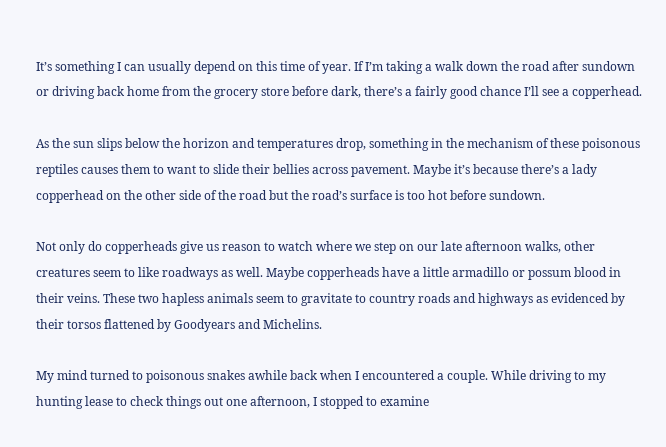It’s something I can usually depend on this time of year. If I’m taking a walk down the road after sundown or driving back home from the grocery store before dark, there’s a fairly good chance I’ll see a copperhead.

As the sun slips below the horizon and temperatures drop, something in the mechanism of these poisonous reptiles causes them to want to slide their bellies across pavement. Maybe it’s because there’s a lady copperhead on the other side of the road but the road’s surface is too hot before sundown.

Not only do copperheads give us reason to watch where we step on our late afternoon walks, other creatures seem to like roadways as well. Maybe copperheads have a little armadillo or possum blood in their veins. These two hapless animals seem to gravitate to country roads and highways as evidenced by their torsos flattened by Goodyears and Michelins.

My mind turned to poisonous snakes awhile back when I encountered a couple. While driving to my hunting lease to check things out one afternoon, I stopped to examine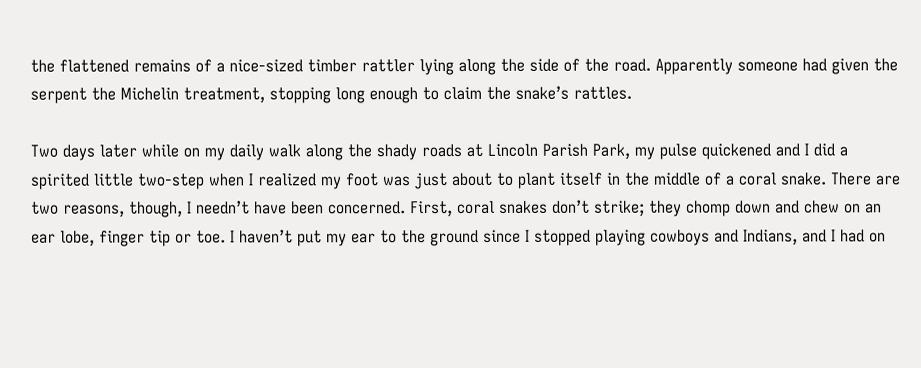the flattened remains of a nice-sized timber rattler lying along the side of the road. Apparently someone had given the serpent the Michelin treatment, stopping long enough to claim the snake’s rattles.

Two days later while on my daily walk along the shady roads at Lincoln Parish Park, my pulse quickened and I did a spirited little two-step when I realized my foot was just about to plant itself in the middle of a coral snake. There are two reasons, though, I needn’t have been concerned. First, coral snakes don’t strike; they chomp down and chew on an ear lobe, finger tip or toe. I haven’t put my ear to the ground since I stopped playing cowboys and Indians, and I had on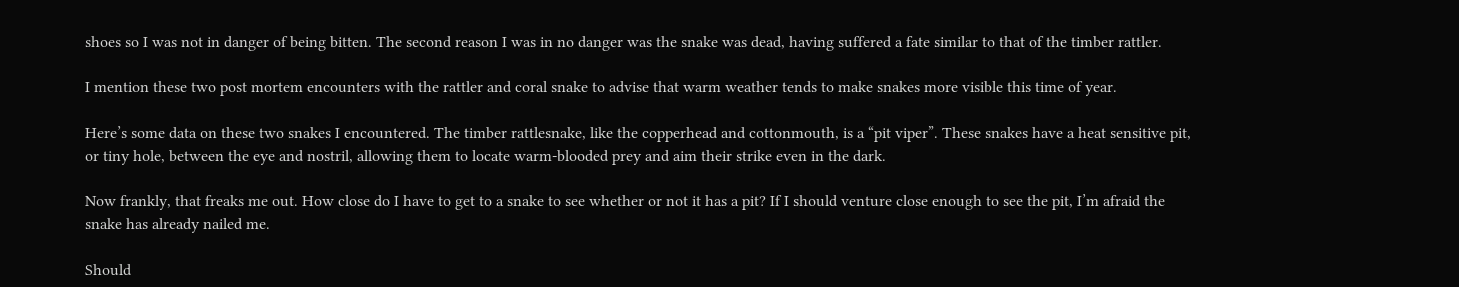shoes so I was not in danger of being bitten. The second reason I was in no danger was the snake was dead, having suffered a fate similar to that of the timber rattler.

I mention these two post mortem encounters with the rattler and coral snake to advise that warm weather tends to make snakes more visible this time of year.

Here’s some data on these two snakes I encountered. The timber rattlesnake, like the copperhead and cottonmouth, is a “pit viper”. These snakes have a heat sensitive pit, or tiny hole, between the eye and nostril, allowing them to locate warm-blooded prey and aim their strike even in the dark.

Now frankly, that freaks me out. How close do I have to get to a snake to see whether or not it has a pit? If I should venture close enough to see the pit, I’m afraid the snake has already nailed me.

Should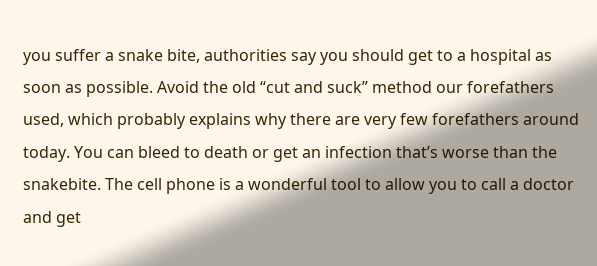you suffer a snake bite, authorities say you should get to a hospital as soon as possible. Avoid the old “cut and suck” method our forefathers used, which probably explains why there are very few forefathers around today. You can bleed to death or get an infection that’s worse than the snakebite. The cell phone is a wonderful tool to allow you to call a doctor and get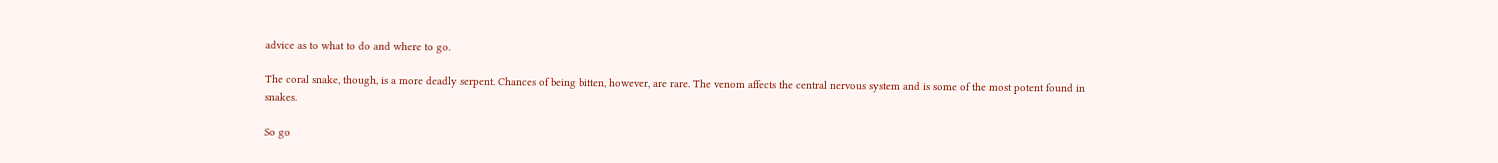advice as to what to do and where to go.

The coral snake, though, is a more deadly serpent. Chances of being bitten, however, are rare. The venom affects the central nervous system and is some of the most potent found in snakes.

So go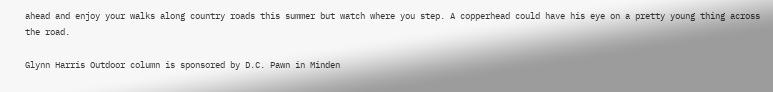ahead and enjoy your walks along country roads this summer but watch where you step. A copperhead could have his eye on a pretty young thing across the road.

Glynn Harris Outdoor column is sponsored by D.C. Pawn in Minden